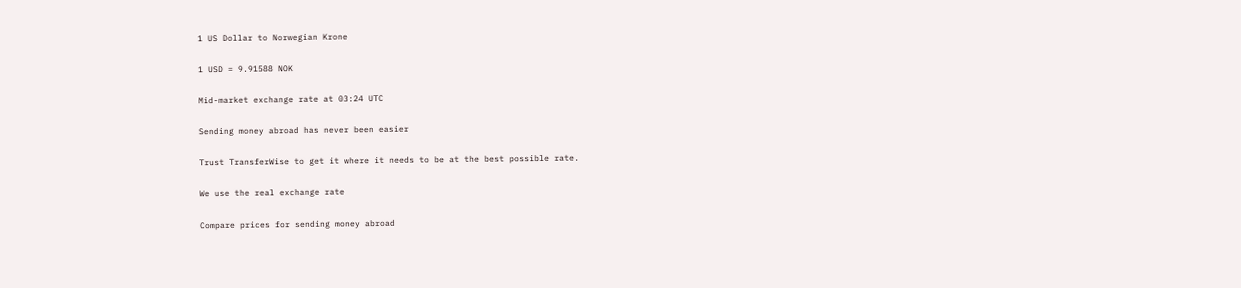1 US Dollar to Norwegian Krone

1 USD = 9.91588 NOK

Mid-market exchange rate at 03:24 UTC

Sending money abroad has never been easier

Trust TransferWise to get it where it needs to be at the best possible rate.

We use the real exchange rate

Compare prices for sending money abroad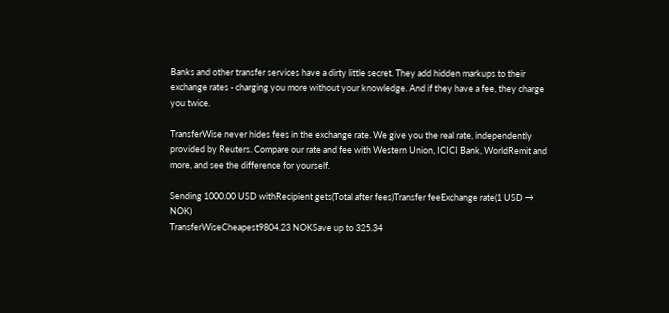Banks and other transfer services have a dirty little secret. They add hidden markups to their exchange rates - charging you more without your knowledge. And if they have a fee, they charge you twice.

TransferWise never hides fees in the exchange rate. We give you the real rate, independently provided by Reuters. Compare our rate and fee with Western Union, ICICI Bank, WorldRemit and more, and see the difference for yourself.

Sending 1000.00 USD withRecipient gets(Total after fees)Transfer feeExchange rate(1 USD → NOK)
TransferWiseCheapest9804.23 NOKSave up to 325.34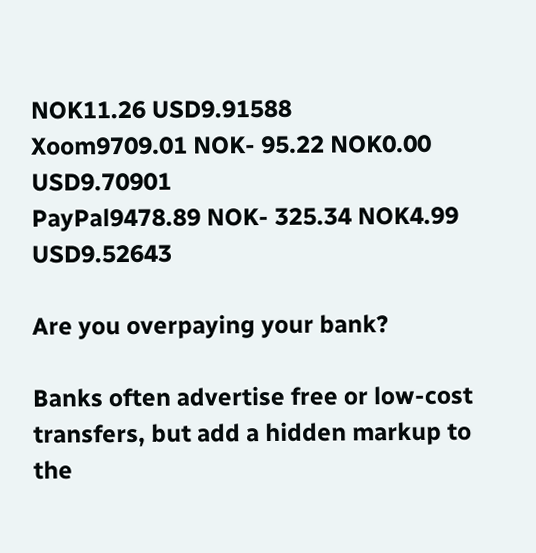NOK11.26 USD9.91588
Xoom9709.01 NOK- 95.22 NOK0.00 USD9.70901
PayPal9478.89 NOK- 325.34 NOK4.99 USD9.52643

Are you overpaying your bank?

Banks often advertise free or low-cost transfers, but add a hidden markup to the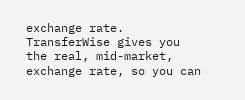exchange rate. TransferWise gives you the real, mid-market, exchange rate, so you can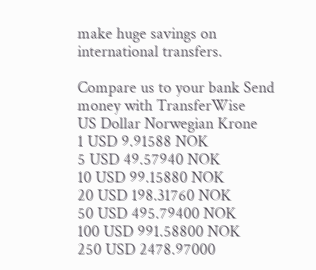make huge savings on international transfers.

Compare us to your bank Send money with TransferWise
US Dollar Norwegian Krone
1 USD 9.91588 NOK
5 USD 49.57940 NOK
10 USD 99.15880 NOK
20 USD 198.31760 NOK
50 USD 495.79400 NOK
100 USD 991.58800 NOK
250 USD 2478.97000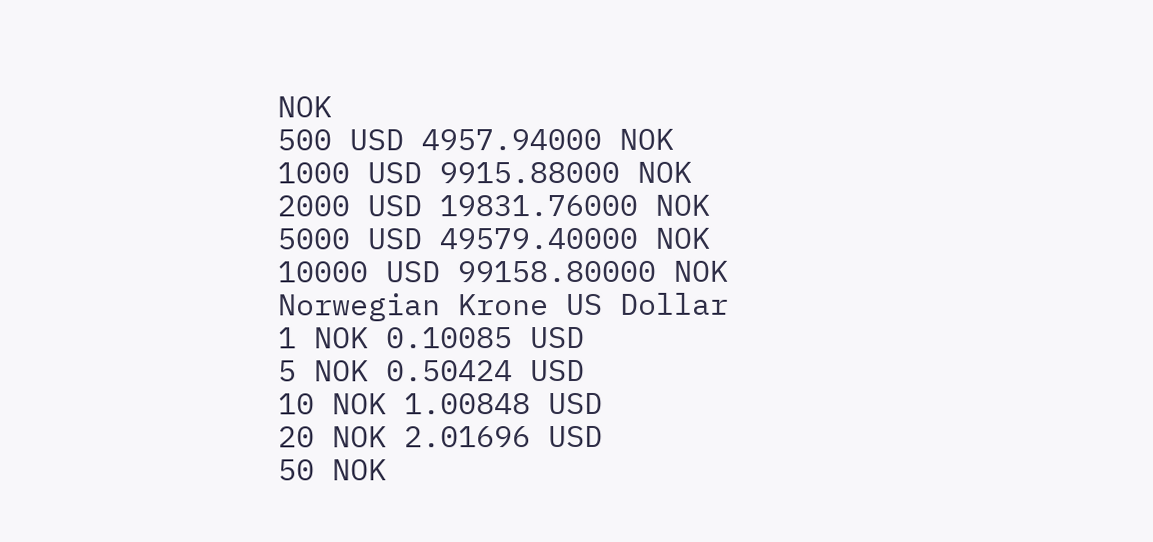NOK
500 USD 4957.94000 NOK
1000 USD 9915.88000 NOK
2000 USD 19831.76000 NOK
5000 USD 49579.40000 NOK
10000 USD 99158.80000 NOK
Norwegian Krone US Dollar
1 NOK 0.10085 USD
5 NOK 0.50424 USD
10 NOK 1.00848 USD
20 NOK 2.01696 USD
50 NOK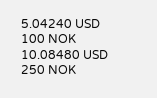5.04240 USD
100 NOK 10.08480 USD
250 NOK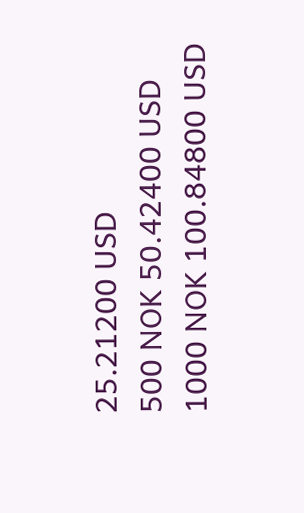25.21200 USD
500 NOK 50.42400 USD
1000 NOK 100.84800 USD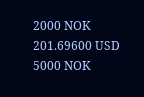2000 NOK 201.69600 USD
5000 NOK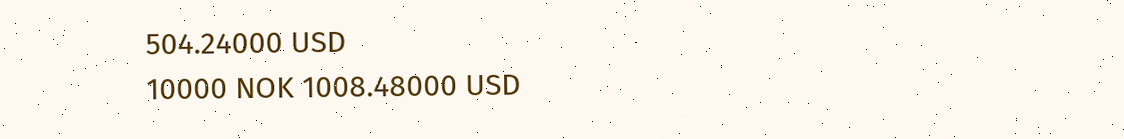504.24000 USD
10000 NOK 1008.48000 USD